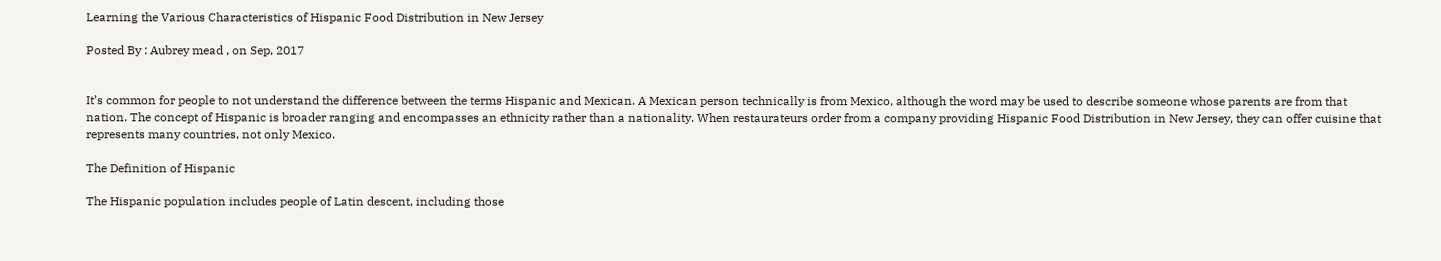Learning the Various Characteristics of Hispanic Food Distribution in New Jersey

Posted By : Aubrey mead , on Sep, 2017


It’s common for people to not understand the difference between the terms Hispanic and Mexican. A Mexican person technically is from Mexico, although the word may be used to describe someone whose parents are from that nation. The concept of Hispanic is broader ranging and encompasses an ethnicity rather than a nationality. When restaurateurs order from a company providing Hispanic Food Distribution in New Jersey, they can offer cuisine that represents many countries, not only Mexico.

The Definition of Hispanic

The Hispanic population includes people of Latin descent, including those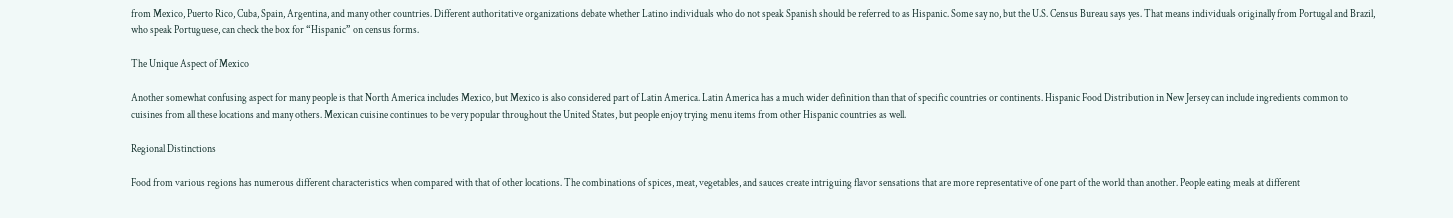from Mexico, Puerto Rico, Cuba, Spain, Argentina, and many other countries. Different authoritative organizations debate whether Latino individuals who do not speak Spanish should be referred to as Hispanic. Some say no, but the U.S. Census Bureau says yes. That means individuals originally from Portugal and Brazil, who speak Portuguese, can check the box for “Hispanic” on census forms.

The Unique Aspect of Mexico

Another somewhat confusing aspect for many people is that North America includes Mexico, but Mexico is also considered part of Latin America. Latin America has a much wider definition than that of specific countries or continents. Hispanic Food Distribution in New Jersey can include ingredients common to cuisines from all these locations and many others. Mexican cuisine continues to be very popular throughout the United States, but people enjoy trying menu items from other Hispanic countries as well.

Regional Distinctions

Food from various regions has numerous different characteristics when compared with that of other locations. The combinations of spices, meat, vegetables, and sauces create intriguing flavor sensations that are more representative of one part of the world than another. People eating meals at different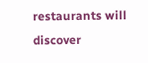restaurants will discover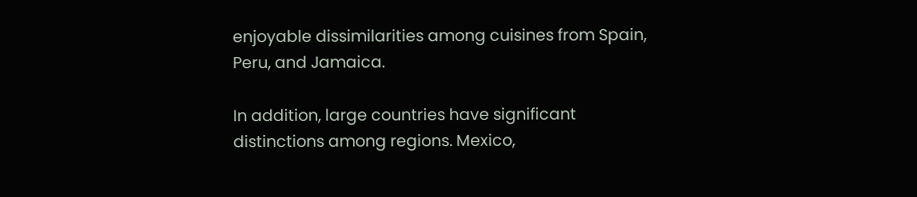enjoyable dissimilarities among cuisines from Spain, Peru, and Jamaica.

In addition, large countries have significant distinctions among regions. Mexico,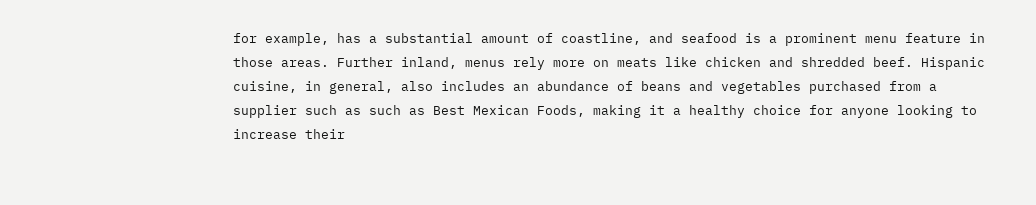for example, has a substantial amount of coastline, and seafood is a prominent menu feature in those areas. Further inland, menus rely more on meats like chicken and shredded beef. Hispanic cuisine, in general, also includes an abundance of beans and vegetables purchased from a supplier such as such as Best Mexican Foods, making it a healthy choice for anyone looking to increase their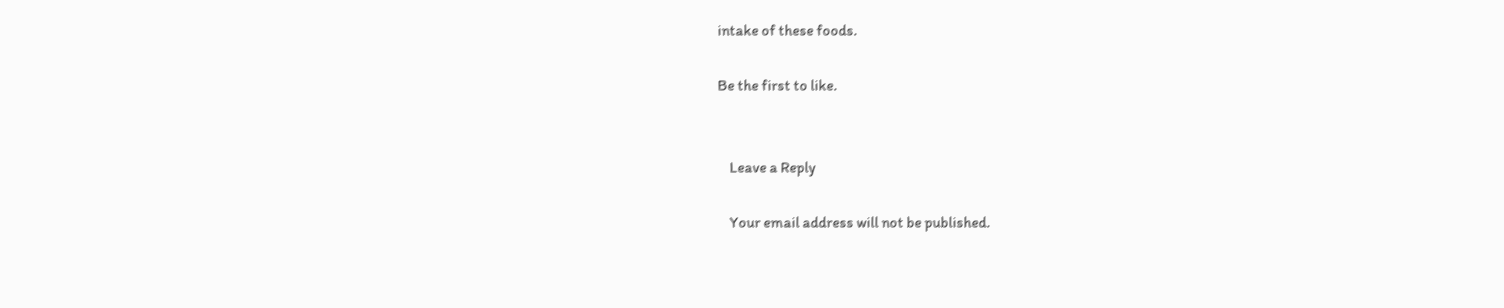intake of these foods.

Be the first to like.


    Leave a Reply

    Your email address will not be published.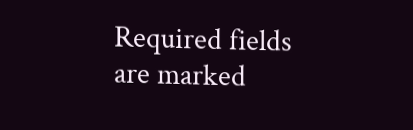Required fields are marked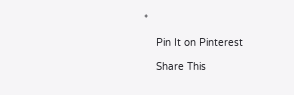*

    Pin It on Pinterest

    Share This